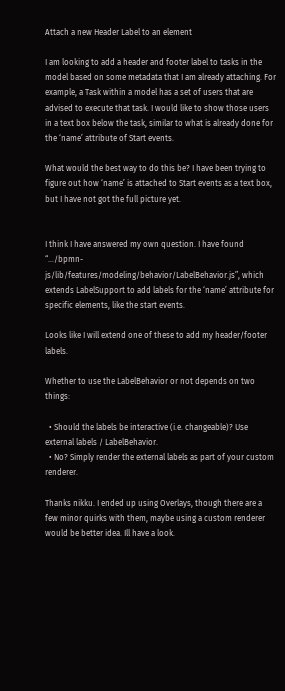Attach a new Header Label to an element

I am looking to add a header and footer label to tasks in the model based on some metadata that I am already attaching. For example, a Task within a model has a set of users that are advised to execute that task. I would like to show those users in a text box below the task, similar to what is already done for the ‘name’ attribute of Start events.

What would the best way to do this be? I have been trying to figure out how ‘name’ is attached to Start events as a text box, but I have not got the full picture yet.


I think I have answered my own question. I have found “…/bpmn-js/lib/features/modeling/behavior/LabelBehavior.js”, which extends LabelSupport to add labels for the ‘name’ attribute for specific elements, like the start events.

Looks like I will extend one of these to add my header/footer labels.

Whether to use the LabelBehavior or not depends on two things:

  • Should the labels be interactive (i.e. changeable)? Use external labels / LabelBehavior.
  • No? Simply render the external labels as part of your custom renderer.

Thanks nikku. I ended up using Overlays, though there are a few minor quirks with them, maybe using a custom renderer would be better idea. Ill have a look.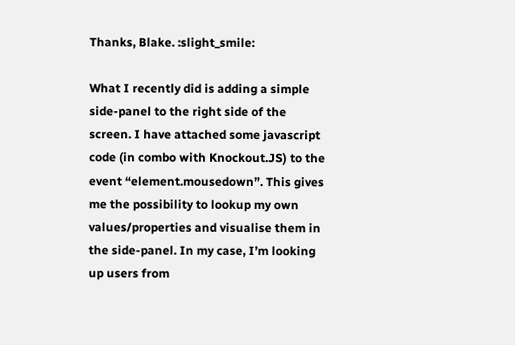Thanks, Blake. :slight_smile:

What I recently did is adding a simple side-panel to the right side of the screen. I have attached some javascript code (in combo with Knockout.JS) to the event “element.mousedown”. This gives me the possibility to lookup my own values/properties and visualise them in the side-panel. In my case, I’m looking up users from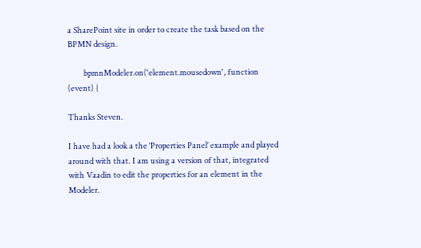a SharePoint site in order to create the task based on the BPMN design.

        bpmnModeler.on('element.mousedown', function (event) {

Thanks Steven.

I have had a look a the ‘Properties Panel’ example and played around with that. I am using a version of that, integrated with Vaadin to edit the properties for an element in the Modeler.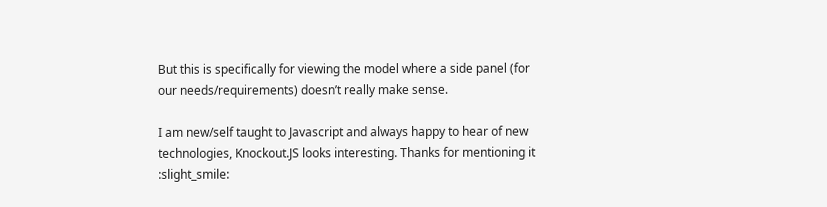But this is specifically for viewing the model where a side panel (for our needs/requirements) doesn’t really make sense.

I am new/self taught to Javascript and always happy to hear of new technologies, Knockout.JS looks interesting. Thanks for mentioning it :slight_smile: